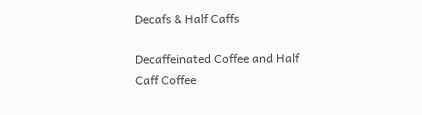Decafs & Half Caffs

Decaffeinated Coffee and Half Caff Coffee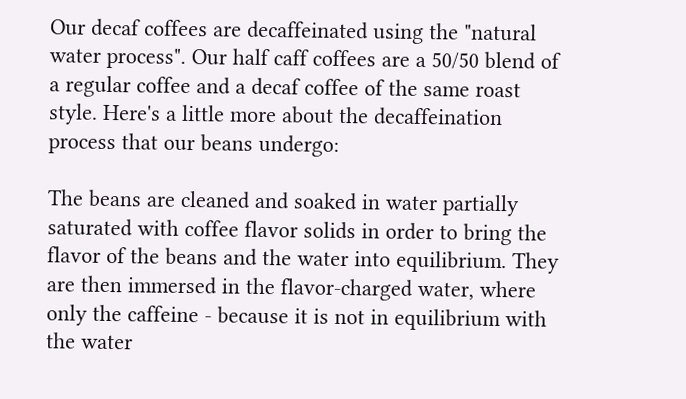Our decaf coffees are decaffeinated using the "natural water process". Our half caff coffees are a 50/50 blend of a regular coffee and a decaf coffee of the same roast style. Here's a little more about the decaffeination process that our beans undergo:

The beans are cleaned and soaked in water partially saturated with coffee flavor solids in order to bring the flavor of the beans and the water into equilibrium. They are then immersed in the flavor-charged water, where only the caffeine - because it is not in equilibrium with the water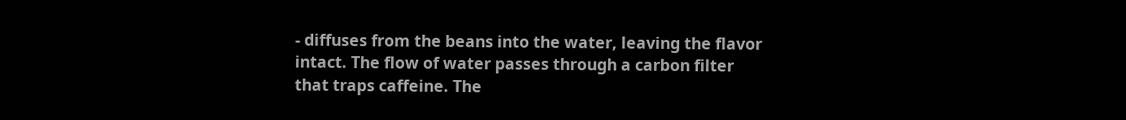- diffuses from the beans into the water, leaving the flavor intact. The flow of water passes through a carbon filter that traps caffeine. The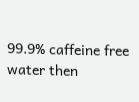99.9% caffeine free water then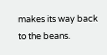makes its way back to the beans.